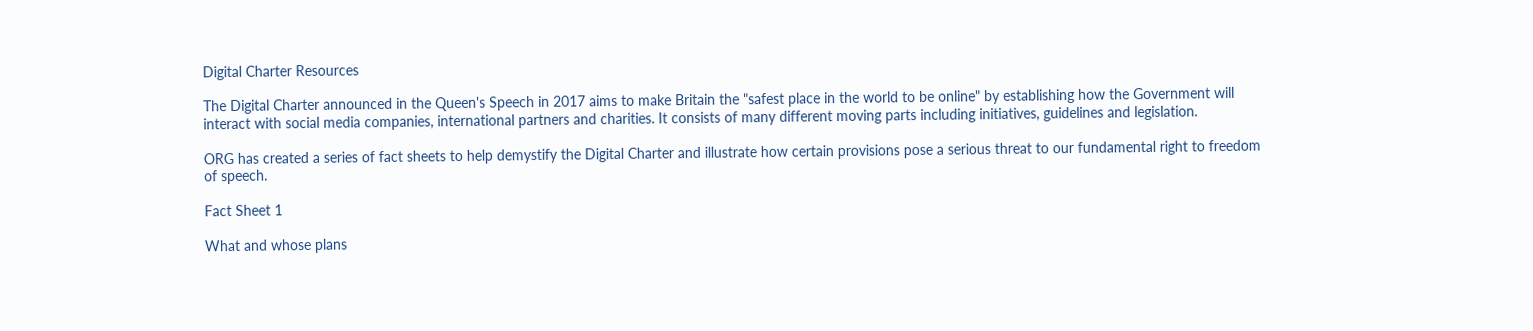Digital Charter Resources

The Digital Charter announced in the Queen's Speech in 2017 aims to make Britain the "safest place in the world to be online" by establishing how the Government will interact with social media companies, international partners and charities. It consists of many different moving parts including initiatives, guidelines and legislation.

ORG has created a series of fact sheets to help demystify the Digital Charter and illustrate how certain provisions pose a serious threat to our fundamental right to freedom of speech.

Fact Sheet 1

What and whose plans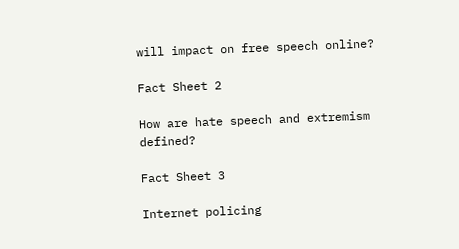will impact on free speech online?

Fact Sheet 2

How are hate speech and extremism defined?

Fact Sheet 3

Internet policing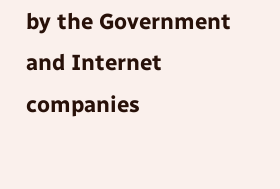by the Government and Internet companies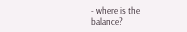- where is the balance?